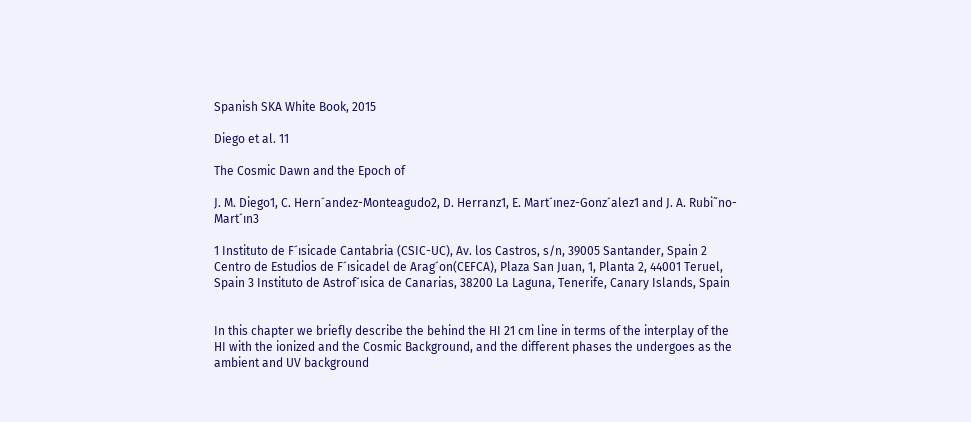Spanish SKA White Book, 2015

Diego et al. 11

The Cosmic Dawn and the Epoch of

J. M. Diego1, C. Hern´andez-Monteagudo2, D. Herranz1, E. Mart´ınez-Gonz´alez1 and J. A. Rubi˜no-Mart´ın3

1 Instituto de F´ısicade Cantabria (CSIC-UC), Av. los Castros, s/n, 39005 Santander, Spain 2 Centro de Estudios de F´ısicadel de Arag´on(CEFCA), Plaza San Juan, 1, Planta 2, 44001 Teruel, Spain 3 Instituto de Astrof´ısica de Canarias, 38200 La Laguna, Tenerife, Canary Islands, Spain


In this chapter we briefly describe the behind the HI 21 cm line in terms of the interplay of the HI with the ionized and the Cosmic Background, and the different phases the undergoes as the ambient and UV background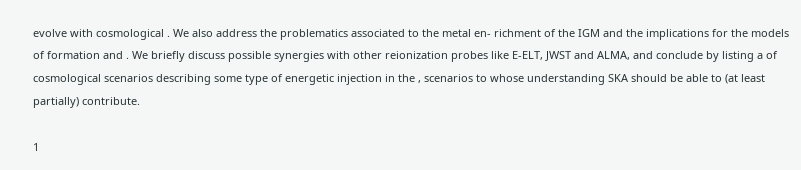evolve with cosmological . We also address the problematics associated to the metal en- richment of the IGM and the implications for the models of formation and . We briefly discuss possible synergies with other reionization probes like E-ELT, JWST and ALMA, and conclude by listing a of cosmological scenarios describing some type of energetic injection in the , scenarios to whose understanding SKA should be able to (at least partially) contribute.

1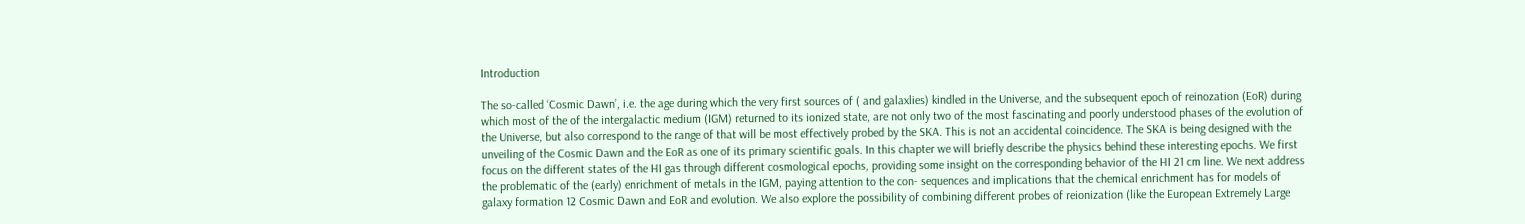Introduction

The so-called ‘Cosmic Dawn’, i.e. the age during which the very first sources of ( and galaxlies) kindled in the Universe, and the subsequent epoch of reinozation (EoR) during which most of the of the intergalactic medium (IGM) returned to its ionized state, are not only two of the most fascinating and poorly understood phases of the evolution of the Universe, but also correspond to the range of that will be most effectively probed by the SKA. This is not an accidental coincidence. The SKA is being designed with the unveiling of the Cosmic Dawn and the EoR as one of its primary scientific goals. In this chapter we will briefly describe the physics behind these interesting epochs. We first focus on the different states of the HI gas through different cosmological epochs, providing some insight on the corresponding behavior of the HI 21 cm line. We next address the problematic of the (early) enrichment of metals in the IGM, paying attention to the con- sequences and implications that the chemical enrichment has for models of galaxy formation 12 Cosmic Dawn and EoR and evolution. We also explore the possibility of combining different probes of reionization (like the European Extremely Large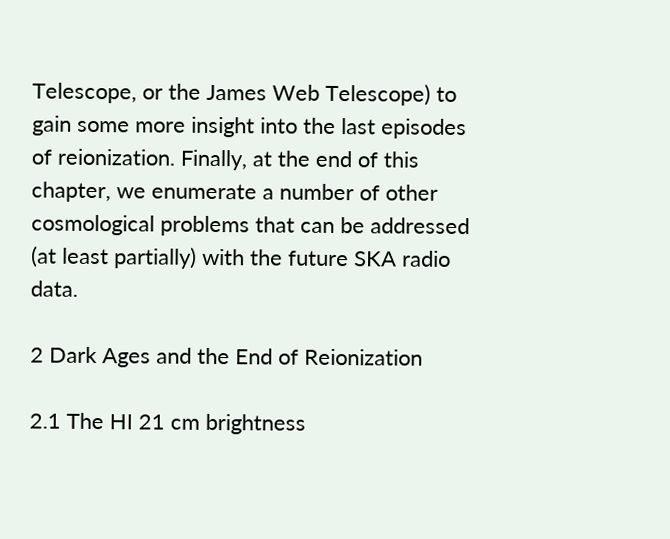Telescope, or the James Web Telescope) to gain some more insight into the last episodes of reionization. Finally, at the end of this chapter, we enumerate a number of other cosmological problems that can be addressed (at least partially) with the future SKA radio data.

2 Dark Ages and the End of Reionization

2.1 The HI 21 cm brightness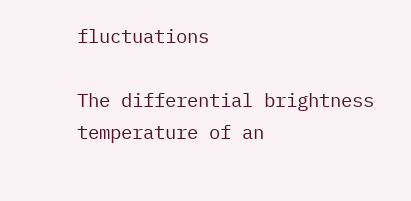fluctuations

The differential brightness temperature of an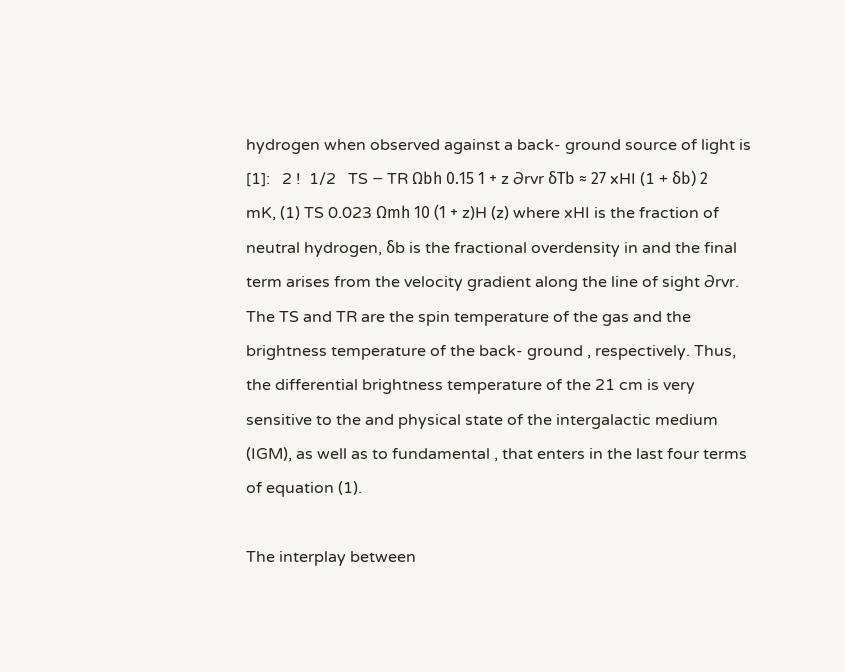hydrogen when observed against a back- ground source of light is [1]:   2 !  1/2   TS − TR Ωbh 0.15 1 + z ∂rvr δTb ≈ 27 xHI (1 + δb) 2 mK, (1) TS 0.023 Ωmh 10 (1 + z)H (z) where xHI is the fraction of neutral hydrogen, δb is the fractional overdensity in and the final term arises from the velocity gradient along the line of sight ∂rvr. The TS and TR are the spin temperature of the gas and the brightness temperature of the back- ground , respectively. Thus, the differential brightness temperature of the 21 cm is very sensitive to the and physical state of the intergalactic medium (IGM), as well as to fundamental , that enters in the last four terms of equation (1).

The interplay between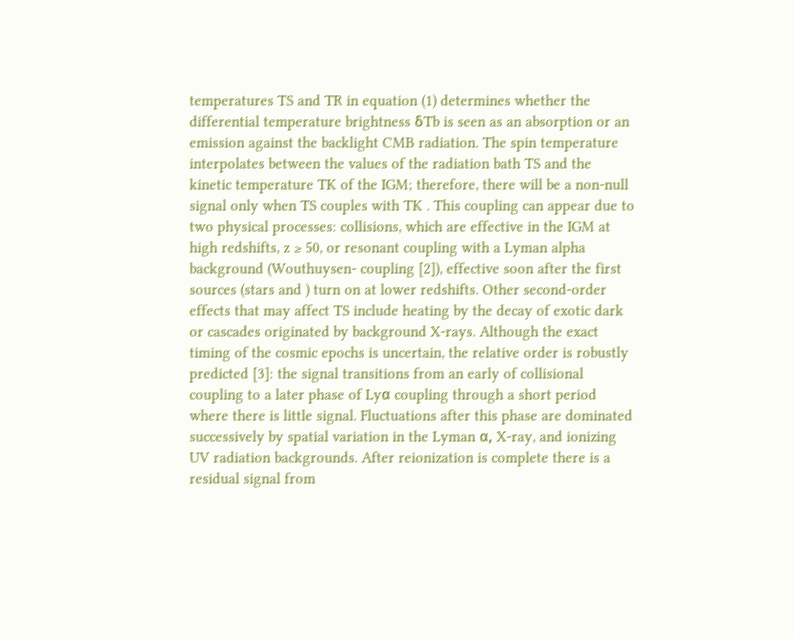temperatures TS and TR in equation (1) determines whether the differential temperature brightness δTb is seen as an absorption or an emission against the backlight CMB radiation. The spin temperature interpolates between the values of the radiation bath TS and the kinetic temperature TK of the IGM; therefore, there will be a non-null signal only when TS couples with TK . This coupling can appear due to two physical processes: collisions, which are effective in the IGM at high redshifts, z ≥ 50, or resonant coupling with a Lyman alpha background (Wouthuysen- coupling [2]), effective soon after the first sources (stars and ) turn on at lower redshifts. Other second-order effects that may affect TS include heating by the decay of exotic dark or cascades originated by background X-rays. Although the exact timing of the cosmic epochs is uncertain, the relative order is robustly predicted [3]: the signal transitions from an early of collisional coupling to a later phase of Lyα coupling through a short period where there is little signal. Fluctuations after this phase are dominated successively by spatial variation in the Lyman α, X-ray, and ionizing UV radiation backgrounds. After reionization is complete there is a residual signal from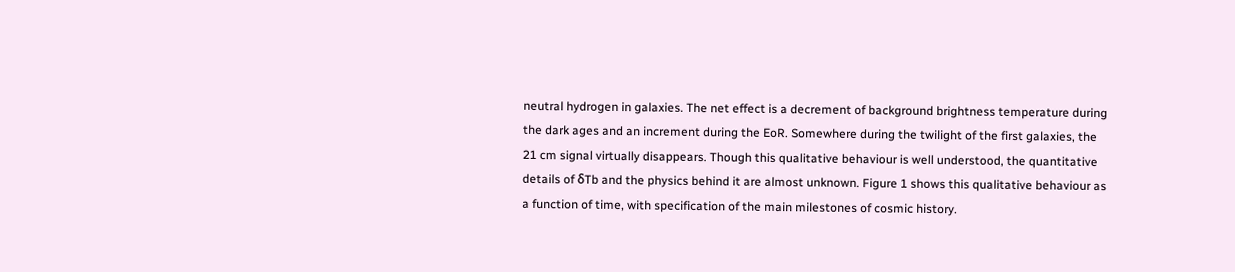neutral hydrogen in galaxies. The net effect is a decrement of background brightness temperature during the dark ages and an increment during the EoR. Somewhere during the twilight of the first galaxies, the 21 cm signal virtually disappears. Though this qualitative behaviour is well understood, the quantitative details of δTb and the physics behind it are almost unknown. Figure 1 shows this qualitative behaviour as a function of time, with specification of the main milestones of cosmic history.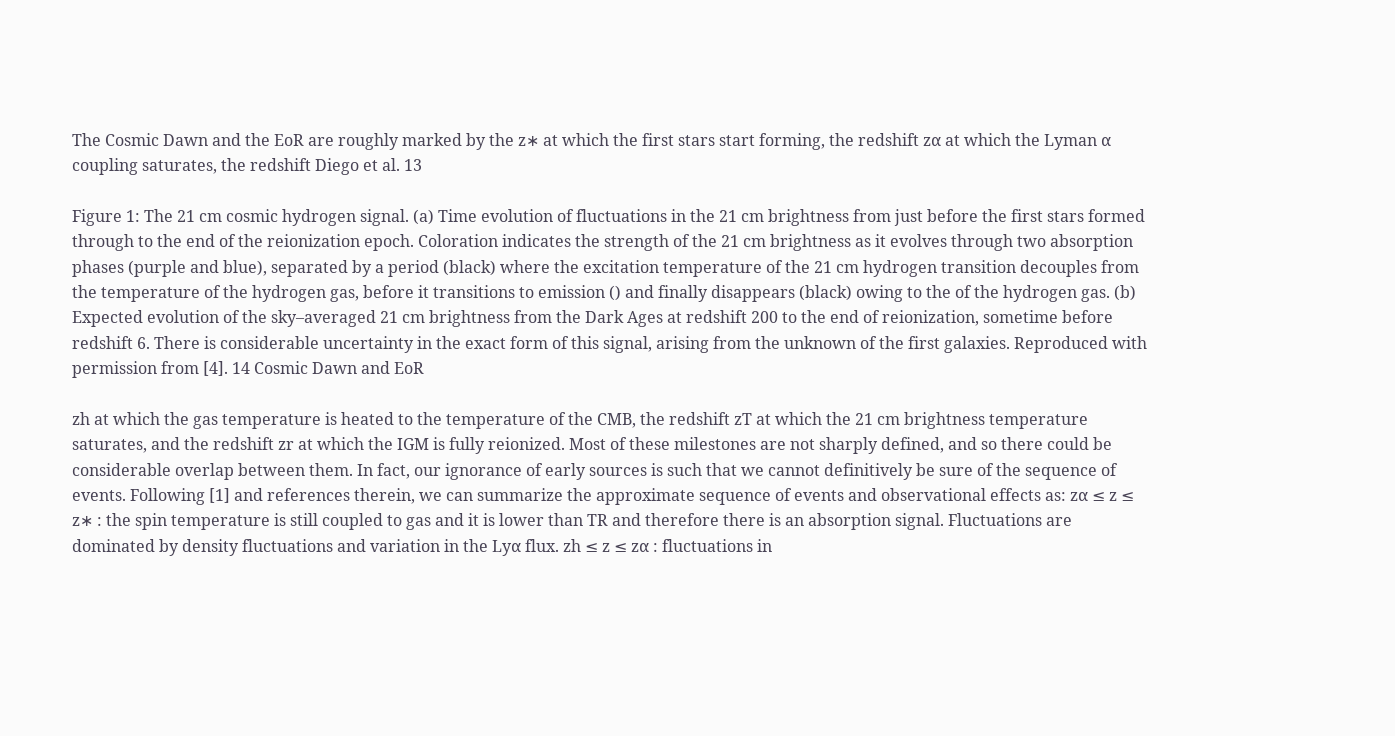The Cosmic Dawn and the EoR are roughly marked by the z∗ at which the first stars start forming, the redshift zα at which the Lyman α coupling saturates, the redshift Diego et al. 13

Figure 1: The 21 cm cosmic hydrogen signal. (a) Time evolution of fluctuations in the 21 cm brightness from just before the first stars formed through to the end of the reionization epoch. Coloration indicates the strength of the 21 cm brightness as it evolves through two absorption phases (purple and blue), separated by a period (black) where the excitation temperature of the 21 cm hydrogen transition decouples from the temperature of the hydrogen gas, before it transitions to emission () and finally disappears (black) owing to the of the hydrogen gas. (b) Expected evolution of the sky–averaged 21 cm brightness from the Dark Ages at redshift 200 to the end of reionization, sometime before redshift 6. There is considerable uncertainty in the exact form of this signal, arising from the unknown of the first galaxies. Reproduced with permission from [4]. 14 Cosmic Dawn and EoR

zh at which the gas temperature is heated to the temperature of the CMB, the redshift zT at which the 21 cm brightness temperature saturates, and the redshift zr at which the IGM is fully reionized. Most of these milestones are not sharply defined, and so there could be considerable overlap between them. In fact, our ignorance of early sources is such that we cannot definitively be sure of the sequence of events. Following [1] and references therein, we can summarize the approximate sequence of events and observational effects as: zα ≤ z ≤ z∗ : the spin temperature is still coupled to gas and it is lower than TR and therefore there is an absorption signal. Fluctuations are dominated by density fluctuations and variation in the Lyα flux. zh ≤ z ≤ zα : fluctuations in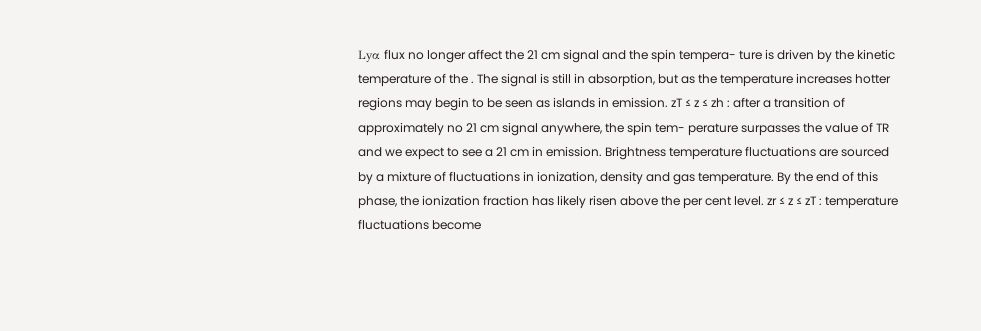Lyα flux no longer affect the 21 cm signal and the spin tempera- ture is driven by the kinetic temperature of the . The signal is still in absorption, but as the temperature increases hotter regions may begin to be seen as islands in emission. zT ≤ z ≤ zh : after a transition of approximately no 21 cm signal anywhere, the spin tem- perature surpasses the value of TR and we expect to see a 21 cm in emission. Brightness temperature fluctuations are sourced by a mixture of fluctuations in ionization, density and gas temperature. By the end of this phase, the ionization fraction has likely risen above the per cent level. zr ≤ z ≤ zT : temperature fluctuations become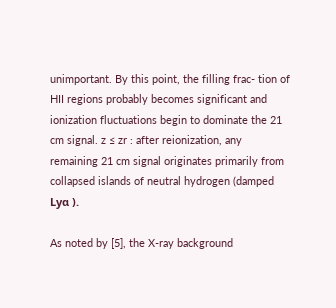unimportant. By this point, the filling frac- tion of HII regions probably becomes significant and ionization fluctuations begin to dominate the 21 cm signal. z ≤ zr : after reionization, any remaining 21 cm signal originates primarily from collapsed islands of neutral hydrogen (damped Lyα ).

As noted by [5], the X-ray background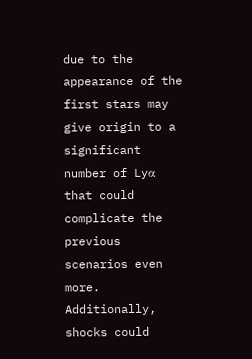due to the appearance of the first stars may give origin to a significant number of Lyα that could complicate the previous scenarios even more. Additionally, shocks could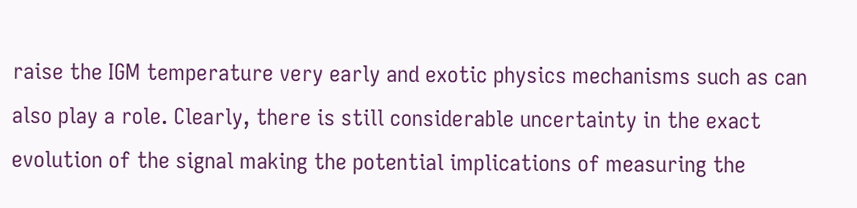raise the IGM temperature very early and exotic physics mechanisms such as can also play a role. Clearly, there is still considerable uncertainty in the exact evolution of the signal making the potential implications of measuring the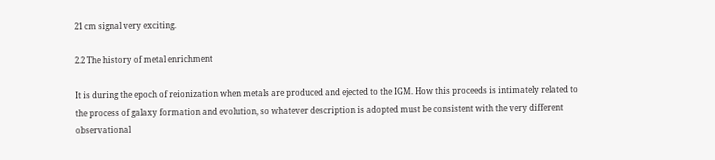21 cm signal very exciting.

2.2 The history of metal enrichment

It is during the epoch of reionization when metals are produced and ejected to the IGM. How this proceeds is intimately related to the process of galaxy formation and evolution, so whatever description is adopted must be consistent with the very different observational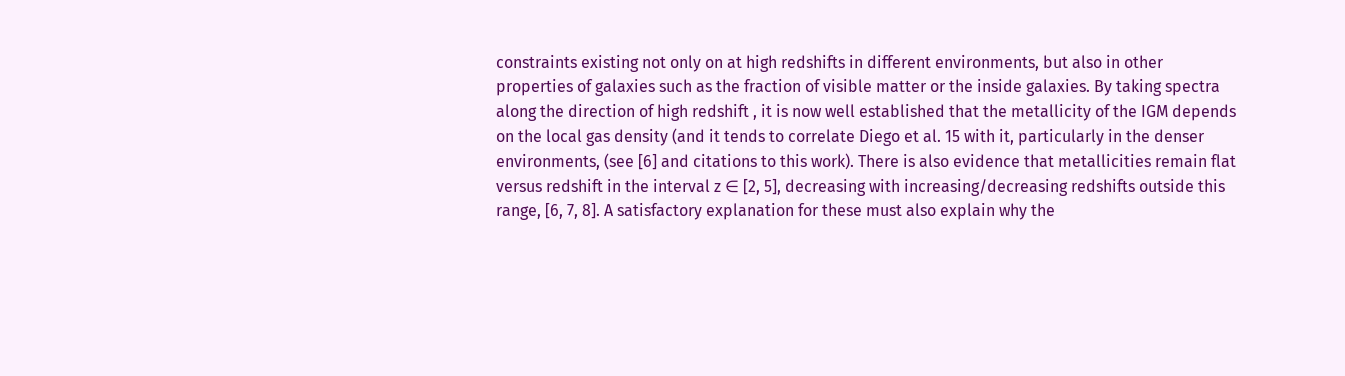constraints existing not only on at high redshifts in different environments, but also in other properties of galaxies such as the fraction of visible matter or the inside galaxies. By taking spectra along the direction of high redshift , it is now well established that the metallicity of the IGM depends on the local gas density (and it tends to correlate Diego et al. 15 with it, particularly in the denser environments, (see [6] and citations to this work). There is also evidence that metallicities remain flat versus redshift in the interval z ∈ [2, 5], decreasing with increasing/decreasing redshifts outside this range, [6, 7, 8]. A satisfactory explanation for these must also explain why the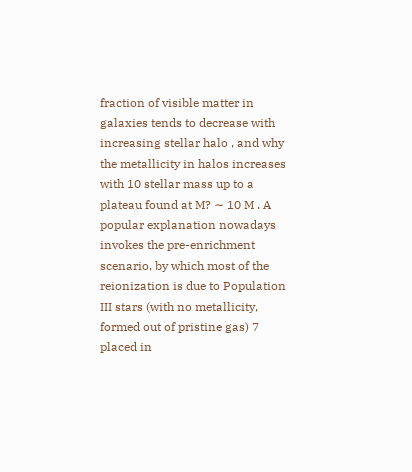fraction of visible matter in galaxies tends to decrease with increasing stellar halo , and why the metallicity in halos increases with 10 stellar mass up to a plateau found at M? ∼ 10 M . A popular explanation nowadays invokes the pre-enrichment scenario, by which most of the reionization is due to Population III stars (with no metallicity, formed out of pristine gas) 7 placed in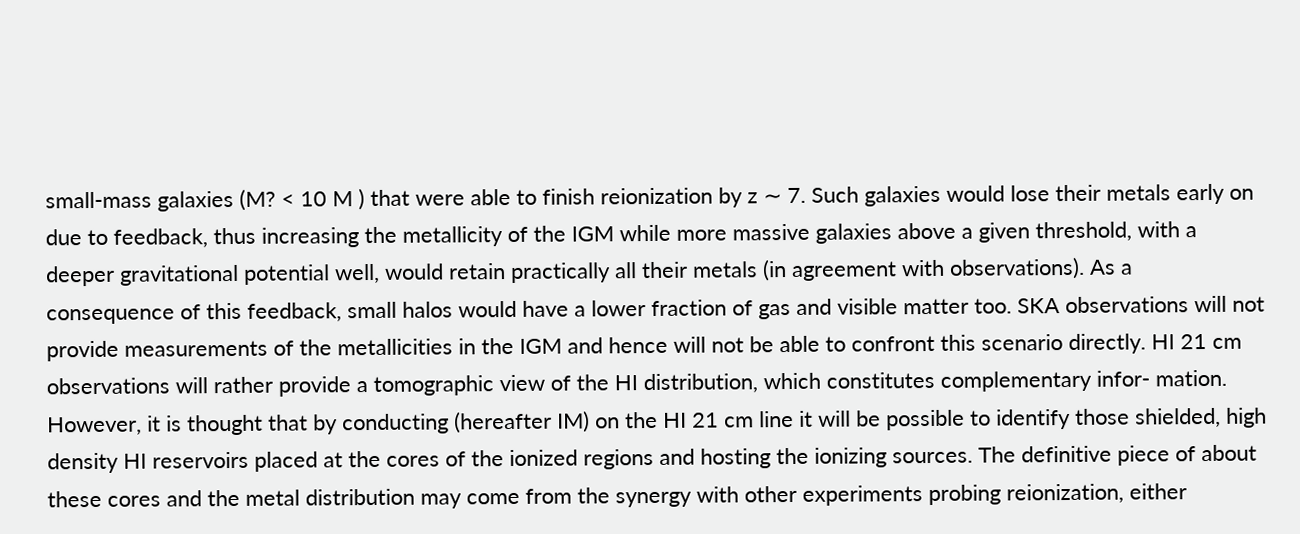small-mass galaxies (M? < 10 M ) that were able to finish reionization by z ∼ 7. Such galaxies would lose their metals early on due to feedback, thus increasing the metallicity of the IGM while more massive galaxies above a given threshold, with a deeper gravitational potential well, would retain practically all their metals (in agreement with observations). As a consequence of this feedback, small halos would have a lower fraction of gas and visible matter too. SKA observations will not provide measurements of the metallicities in the IGM and hence will not be able to confront this scenario directly. HI 21 cm observations will rather provide a tomographic view of the HI distribution, which constitutes complementary infor- mation. However, it is thought that by conducting (hereafter IM) on the HI 21 cm line it will be possible to identify those shielded, high density HI reservoirs placed at the cores of the ionized regions and hosting the ionizing sources. The definitive piece of about these cores and the metal distribution may come from the synergy with other experiments probing reionization, either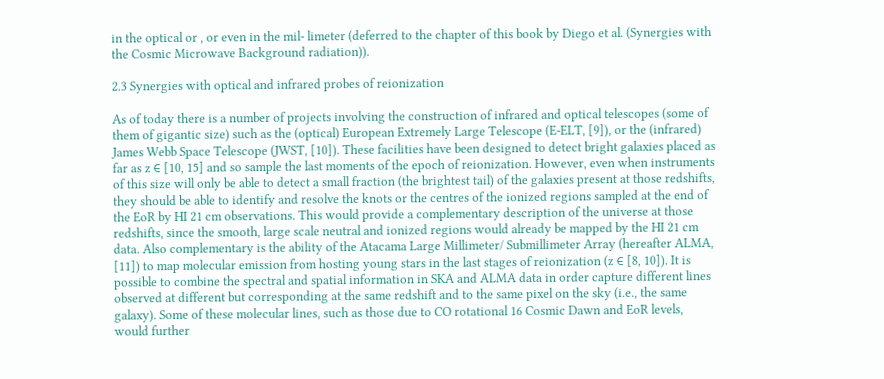in the optical or , or even in the mil- limeter (deferred to the chapter of this book by Diego et al. (Synergies with the Cosmic Microwave Background radiation)).

2.3 Synergies with optical and infrared probes of reionization

As of today there is a number of projects involving the construction of infrared and optical telescopes (some of them of gigantic size) such as the (optical) European Extremely Large Telescope (E-ELT, [9]), or the (infrared) James Webb Space Telescope (JWST, [10]). These facilities have been designed to detect bright galaxies placed as far as z ∈ [10, 15] and so sample the last moments of the epoch of reionization. However, even when instruments of this size will only be able to detect a small fraction (the brightest tail) of the galaxies present at those redshifts, they should be able to identify and resolve the knots or the centres of the ionized regions sampled at the end of the EoR by HI 21 cm observations. This would provide a complementary description of the universe at those redshifts, since the smooth, large scale neutral and ionized regions would already be mapped by the HI 21 cm data. Also complementary is the ability of the Atacama Large Millimeter/ Submillimeter Array (hereafter ALMA, [11]) to map molecular emission from hosting young stars in the last stages of reionization (z ∈ [8, 10]). It is possible to combine the spectral and spatial information in SKA and ALMA data in order capture different lines observed at different but corresponding at the same redshift and to the same pixel on the sky (i.e., the same galaxy). Some of these molecular lines, such as those due to CO rotational 16 Cosmic Dawn and EoR levels, would further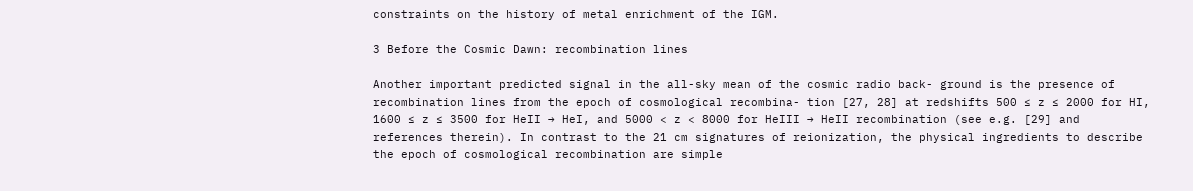constraints on the history of metal enrichment of the IGM.

3 Before the Cosmic Dawn: recombination lines

Another important predicted signal in the all-sky mean of the cosmic radio back- ground is the presence of recombination lines from the epoch of cosmological recombina- tion [27, 28] at redshifts 500 ≤ z ≤ 2000 for HI, 1600 ≤ z ≤ 3500 for HeII → HeI, and 5000 < z < 8000 for HeIII → HeII recombination (see e.g. [29] and references therein). In contrast to the 21 cm signatures of reionization, the physical ingredients to describe the epoch of cosmological recombination are simple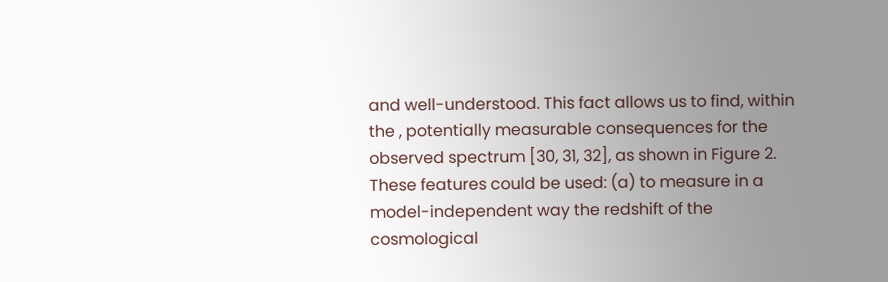and well-understood. This fact allows us to find, within the , potentially measurable consequences for the observed spectrum [30, 31, 32], as shown in Figure 2. These features could be used: (a) to measure in a model-independent way the redshift of the cosmological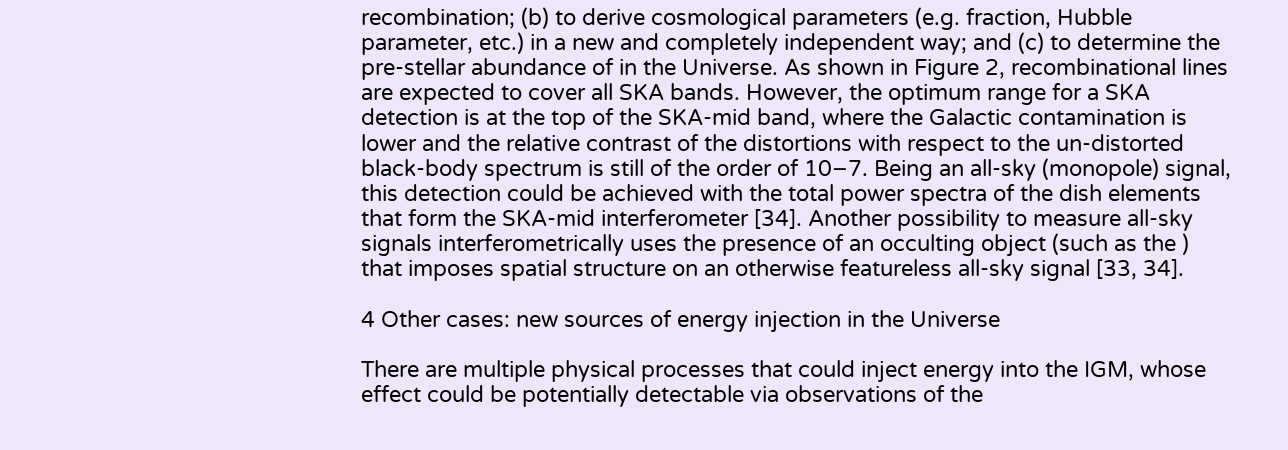recombination; (b) to derive cosmological parameters (e.g. fraction, Hubble parameter, etc.) in a new and completely independent way; and (c) to determine the pre-stellar abundance of in the Universe. As shown in Figure 2, recombinational lines are expected to cover all SKA bands. However, the optimum range for a SKA detection is at the top of the SKA-mid band, where the Galactic contamination is lower and the relative contrast of the distortions with respect to the un-distorted black-body spectrum is still of the order of 10−7. Being an all-sky (monopole) signal, this detection could be achieved with the total power spectra of the dish elements that form the SKA-mid interferometer [34]. Another possibility to measure all-sky signals interferometrically uses the presence of an occulting object (such as the ) that imposes spatial structure on an otherwise featureless all-sky signal [33, 34].

4 Other cases: new sources of energy injection in the Universe

There are multiple physical processes that could inject energy into the IGM, whose effect could be potentially detectable via observations of the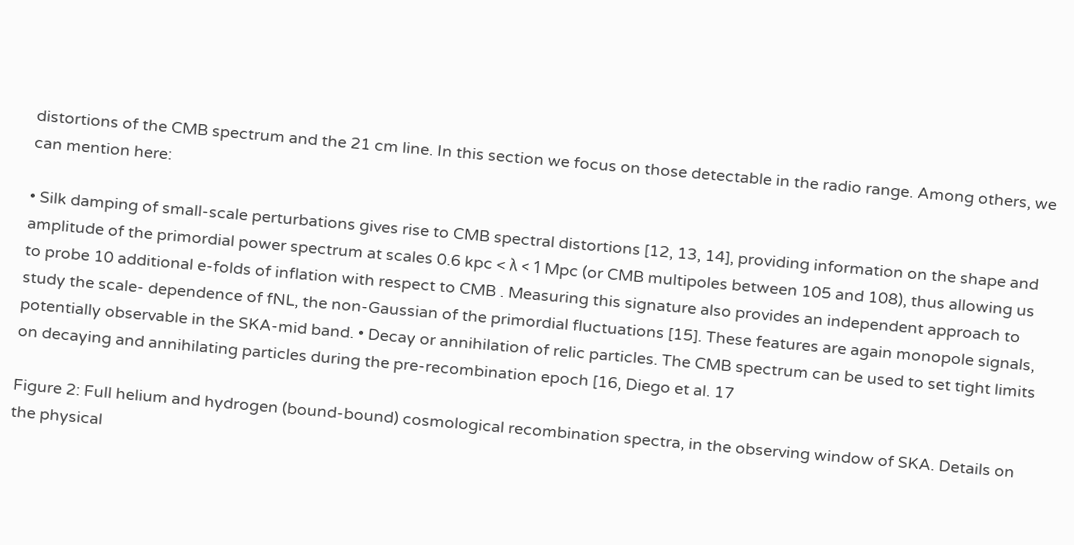distortions of the CMB spectrum and the 21 cm line. In this section we focus on those detectable in the radio range. Among others, we can mention here:

• Silk damping of small-scale perturbations gives rise to CMB spectral distortions [12, 13, 14], providing information on the shape and amplitude of the primordial power spectrum at scales 0.6 kpc < λ < 1 Mpc (or CMB multipoles between 105 and 108), thus allowing us to probe 10 additional e-folds of inflation with respect to CMB . Measuring this signature also provides an independent approach to study the scale- dependence of fNL, the non-Gaussian of the primordial fluctuations [15]. These features are again monopole signals, potentially observable in the SKA-mid band. • Decay or annihilation of relic particles. The CMB spectrum can be used to set tight limits on decaying and annihilating particles during the pre-recombination epoch [16, Diego et al. 17

Figure 2: Full helium and hydrogen (bound-bound) cosmological recombination spectra, in the observing window of SKA. Details on the physical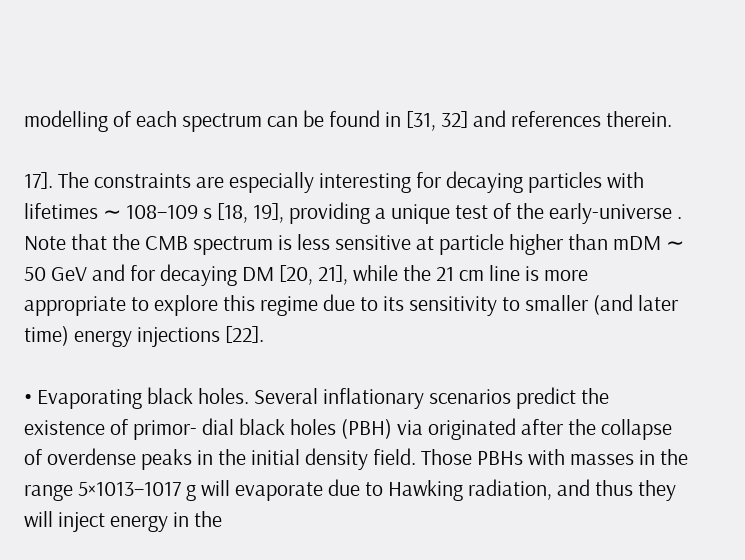modelling of each spectrum can be found in [31, 32] and references therein.

17]. The constraints are especially interesting for decaying particles with lifetimes ∼ 108–109 s [18, 19], providing a unique test of the early-universe . Note that the CMB spectrum is less sensitive at particle higher than mDM ∼ 50 GeV and for decaying DM [20, 21], while the 21 cm line is more appropriate to explore this regime due to its sensitivity to smaller (and later time) energy injections [22].

• Evaporating black holes. Several inflationary scenarios predict the existence of primor- dial black holes (PBH) via originated after the collapse of overdense peaks in the initial density field. Those PBHs with masses in the range 5×1013–1017 g will evaporate due to Hawking radiation, and thus they will inject energy in the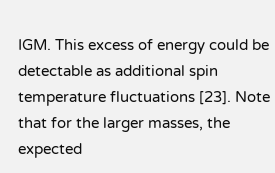IGM. This excess of energy could be detectable as additional spin temperature fluctuations [23]. Note that for the larger masses, the expected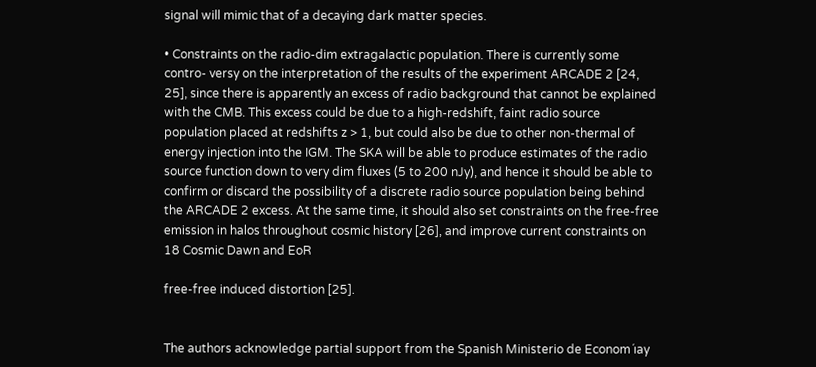signal will mimic that of a decaying dark matter species.

• Constraints on the radio-dim extragalactic population. There is currently some contro- versy on the interpretation of the results of the experiment ARCADE 2 [24, 25], since there is apparently an excess of radio background that cannot be explained with the CMB. This excess could be due to a high-redshift, faint radio source population placed at redshifts z > 1, but could also be due to other non-thermal of energy injection into the IGM. The SKA will be able to produce estimates of the radio source function down to very dim fluxes (5 to 200 nJy), and hence it should be able to confirm or discard the possibility of a discrete radio source population being behind the ARCADE 2 excess. At the same time, it should also set constraints on the free-free emission in halos throughout cosmic history [26], and improve current constraints on 18 Cosmic Dawn and EoR

free-free induced distortion [25].


The authors acknowledge partial support from the Spanish Ministerio de Econom´ıay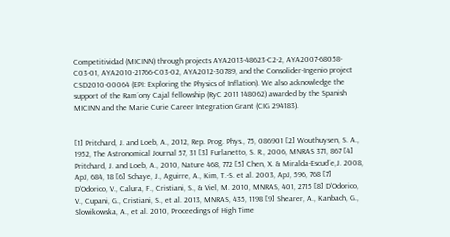Competitividad (MICINN) through projects AYA2013-48623-C2-2, AYA2007-68058-C03-01, AYA2010-21766-C03-02, AYA2012-30789, and the Consolider-Ingenio project CSD2010-00064 (EPI: Exploring the Physics of Inflation). We also acknowledge the support of the Ram´ony Cajal fellowship (RyC 2011 148062) awarded by the Spanish MICINN and the Marie Curie Career Integration Grant (CIG 294183).


[1] Pritchard, J. and Loeb, A., 2012, Rep. Prog. Phys., 75, 086901 [2] Wouthuysen, S. A., 1952, The Astronomical Journal 57, 31 [3] Furlanetto, S. R., 2006, MNRAS 371, 867 [4] Pritchard, J. and Loeb, A., 2010, Nature 468, 772 [5] Chen, X. & Miralda-Escud´e,J. 2008, ApJ, 684, 18 [6] Schaye, J., Aguirre, A., Kim, T.-S. et al. 2003, ApJ, 596, 768 [7] D’Odorico, V., Calura, F., Cristiani, S., & Viel, M. 2010, MNRAS, 401, 2715 [8] D’Odorico, V., Cupani, G., Cristiani, S., et al. 2013, MNRAS, 435, 1198 [9] Shearer, A., Kanbach, G., Slowikowska, A., et al. 2010, Proceedings of High Time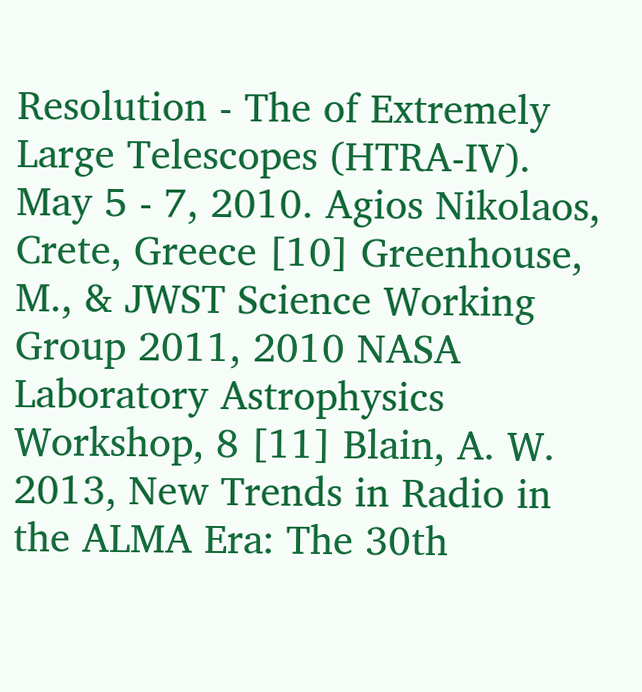Resolution - The of Extremely Large Telescopes (HTRA-IV). May 5 - 7, 2010. Agios Nikolaos, Crete, Greece [10] Greenhouse, M., & JWST Science Working Group 2011, 2010 NASA Laboratory Astrophysics Workshop, 8 [11] Blain, A. W. 2013, New Trends in Radio in the ALMA Era: The 30th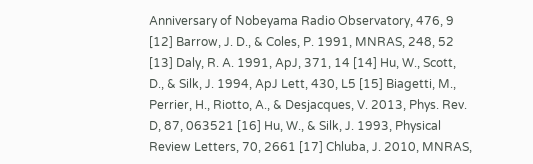Anniversary of Nobeyama Radio Observatory, 476, 9 [12] Barrow, J. D., & Coles, P. 1991, MNRAS, 248, 52 [13] Daly, R. A. 1991, ApJ, 371, 14 [14] Hu, W., Scott, D., & Silk, J. 1994, ApJ Lett, 430, L5 [15] Biagetti, M., Perrier, H., Riotto, A., & Desjacques, V. 2013, Phys. Rev. D, 87, 063521 [16] Hu, W., & Silk, J. 1993, Physical Review Letters, 70, 2661 [17] Chluba, J. 2010, MNRAS,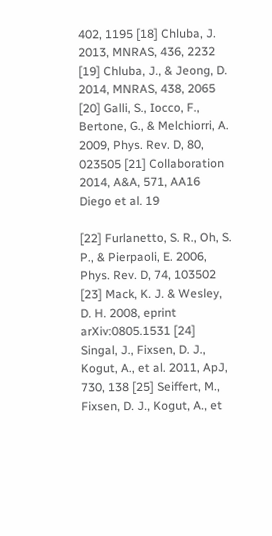402, 1195 [18] Chluba, J. 2013, MNRAS, 436, 2232 [19] Chluba, J., & Jeong, D. 2014, MNRAS, 438, 2065 [20] Galli, S., Iocco, F., Bertone, G., & Melchiorri, A. 2009, Phys. Rev. D, 80, 023505 [21] Collaboration 2014, A&A, 571, AA16 Diego et al. 19

[22] Furlanetto, S. R., Oh, S. P., & Pierpaoli, E. 2006, Phys. Rev. D, 74, 103502 [23] Mack, K. J. & Wesley, D. H. 2008, eprint arXiv:0805.1531 [24] Singal, J., Fixsen, D. J., Kogut, A., et al. 2011, ApJ, 730, 138 [25] Seiffert, M., Fixsen, D. J., Kogut, A., et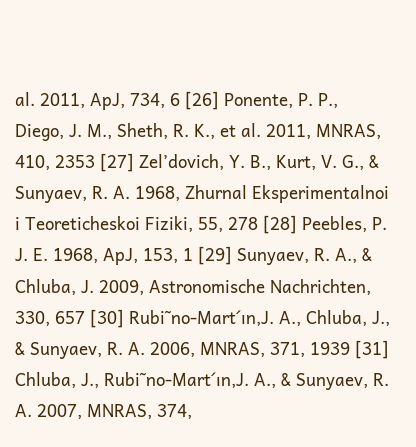al. 2011, ApJ, 734, 6 [26] Ponente, P. P., Diego, J. M., Sheth, R. K., et al. 2011, MNRAS, 410, 2353 [27] Zel’dovich, Y. B., Kurt, V. G., & Sunyaev, R. A. 1968, Zhurnal Eksperimentalnoi i Teoreticheskoi Fiziki, 55, 278 [28] Peebles, P. J. E. 1968, ApJ, 153, 1 [29] Sunyaev, R. A., & Chluba, J. 2009, Astronomische Nachrichten, 330, 657 [30] Rubi˜no-Mart´ın,J. A., Chluba, J., & Sunyaev, R. A. 2006, MNRAS, 371, 1939 [31] Chluba, J., Rubi˜no-Mart´ın,J. A., & Sunyaev, R. A. 2007, MNRAS, 374,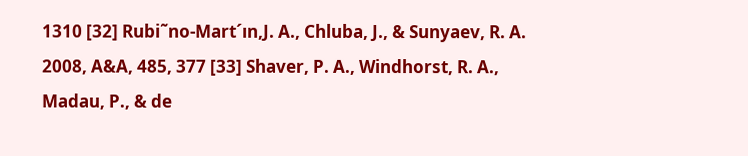1310 [32] Rubi˜no-Mart´ın,J. A., Chluba, J., & Sunyaev, R. A. 2008, A&A, 485, 377 [33] Shaver, P. A., Windhorst, R. A., Madau, P., & de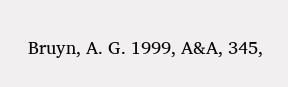Bruyn, A. G. 1999, A&A, 345,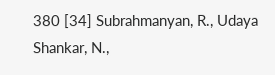380 [34] Subrahmanyan, R., Udaya Shankar, N.,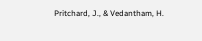Pritchard, J., & Vedantham, H.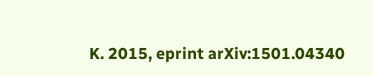K. 2015, eprint arXiv:1501.04340